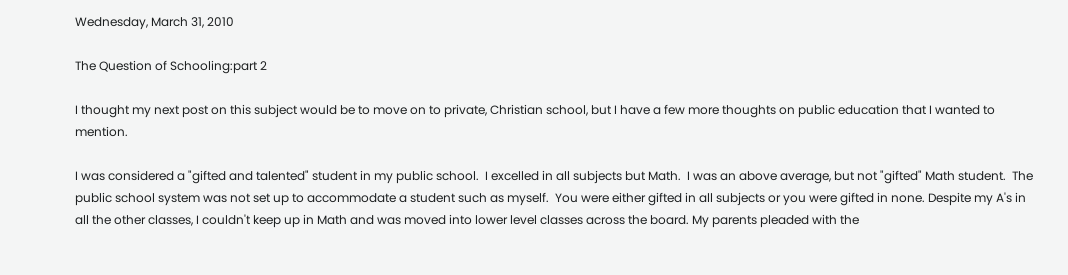Wednesday, March 31, 2010

The Question of Schooling:part 2

I thought my next post on this subject would be to move on to private, Christian school, but I have a few more thoughts on public education that I wanted to mention.

I was considered a "gifted and talented" student in my public school.  I excelled in all subjects but Math.  I was an above average, but not "gifted" Math student.  The public school system was not set up to accommodate a student such as myself.  You were either gifted in all subjects or you were gifted in none. Despite my A's in all the other classes, I couldn't keep up in Math and was moved into lower level classes across the board. My parents pleaded with the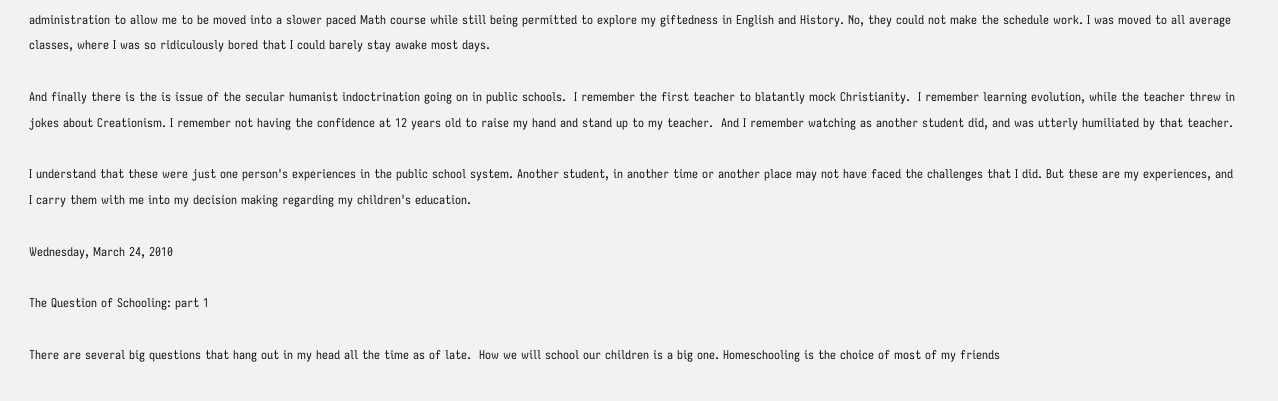administration to allow me to be moved into a slower paced Math course while still being permitted to explore my giftedness in English and History. No, they could not make the schedule work. I was moved to all average classes, where I was so ridiculously bored that I could barely stay awake most days.

And finally there is the is issue of the secular humanist indoctrination going on in public schools.  I remember the first teacher to blatantly mock Christianity.  I remember learning evolution, while the teacher threw in jokes about Creationism. I remember not having the confidence at 12 years old to raise my hand and stand up to my teacher.  And I remember watching as another student did, and was utterly humiliated by that teacher.

I understand that these were just one person's experiences in the public school system. Another student, in another time or another place may not have faced the challenges that I did. But these are my experiences, and I carry them with me into my decision making regarding my children's education.

Wednesday, March 24, 2010

The Question of Schooling: part 1

There are several big questions that hang out in my head all the time as of late.  How we will school our children is a big one. Homeschooling is the choice of most of my friends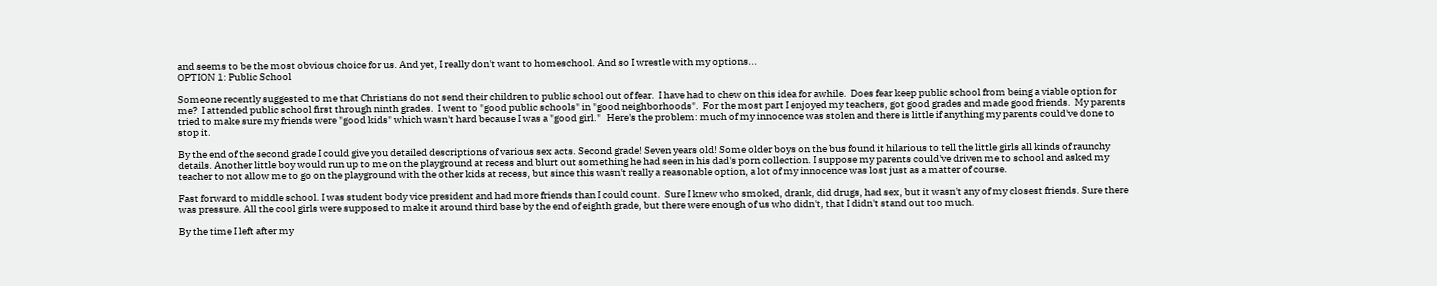and seems to be the most obvious choice for us. And yet, I really don't want to homeschool. And so I wrestle with my options...
OPTION 1: Public School

Someone recently suggested to me that Christians do not send their children to public school out of fear.  I have had to chew on this idea for awhile.  Does fear keep public school from being a viable option for me?  I attended public school first through ninth grades.  I went to "good public schools" in "good neighborhoods".  For the most part I enjoyed my teachers, got good grades and made good friends.  My parents tried to make sure my friends were "good kids" which wasn't hard because I was a "good girl."   Here's the problem: much of my innocence was stolen and there is little if anything my parents could've done to stop it.

By the end of the second grade I could give you detailed descriptions of various sex acts. Second grade! Seven years old! Some older boys on the bus found it hilarious to tell the little girls all kinds of raunchy details. Another little boy would run up to me on the playground at recess and blurt out something he had seen in his dad's porn collection. I suppose my parents could've driven me to school and asked my teacher to not allow me to go on the playground with the other kids at recess, but since this wasn't really a reasonable option, a lot of my innocence was lost just as a matter of course.

Fast forward to middle school. I was student body vice president and had more friends than I could count.  Sure I knew who smoked, drank, did drugs, had sex, but it wasn't any of my closest friends. Sure there was pressure. All the cool girls were supposed to make it around third base by the end of eighth grade, but there were enough of us who didn't, that I didn't stand out too much.

By the time I left after my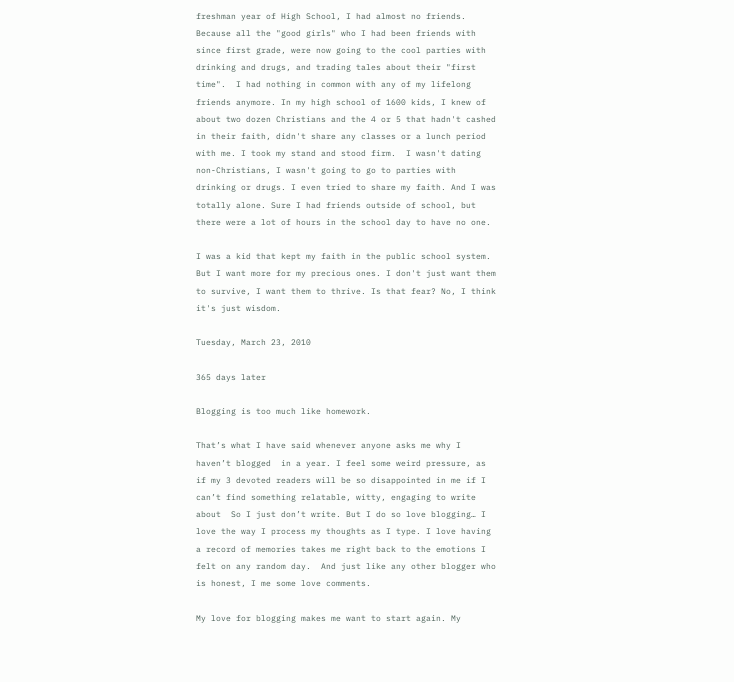freshman year of High School, I had almost no friends. Because all the "good girls" who I had been friends with since first grade, were now going to the cool parties with drinking and drugs, and trading tales about their "first time".  I had nothing in common with any of my lifelong friends anymore. In my high school of 1600 kids, I knew of about two dozen Christians and the 4 or 5 that hadn't cashed in their faith, didn't share any classes or a lunch period with me. I took my stand and stood firm.  I wasn't dating non-Christians, I wasn't going to go to parties with drinking or drugs. I even tried to share my faith. And I was totally alone. Sure I had friends outside of school, but there were a lot of hours in the school day to have no one.

I was a kid that kept my faith in the public school system. But I want more for my precious ones. I don't just want them to survive, I want them to thrive. Is that fear? No, I think it's just wisdom.

Tuesday, March 23, 2010

365 days later

Blogging is too much like homework.

That’s what I have said whenever anyone asks me why I haven’t blogged  in a year. I feel some weird pressure, as if my 3 devoted readers will be so disappointed in me if I can’t find something relatable, witty, engaging to write about  So I just don’t write. But I do so love blogging… I love the way I process my thoughts as I type. I love having a record of memories takes me right back to the emotions I felt on any random day.  And just like any other blogger who is honest, I me some love comments.

My love for blogging makes me want to start again. My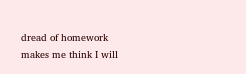dread of homework makes me think I will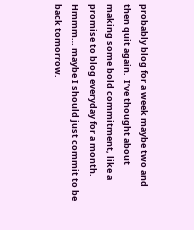probably blog for a week maybe two and then quit again.  I’ve thought about making some bold commitment, like a promise to blog everyday for a month.   Hmmm… maybe I should just commit to be back tomorrow.